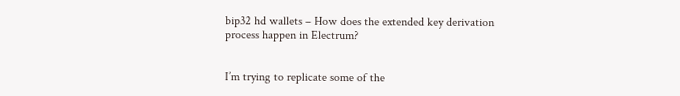bip32 hd wallets – How does the extended key derivation process happen in Electrum?


I’m trying to replicate some of the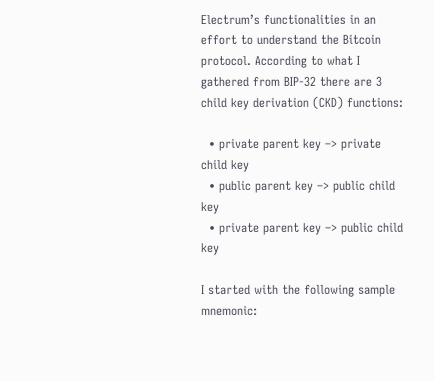Electrum’s functionalities in an effort to understand the Bitcoin protocol. According to what I gathered from BIP-32 there are 3 child key derivation (CKD) functions:

  • private parent key –> private child key
  • public parent key –> public child key
  • private parent key –> public child key

I started with the following sample mnemonic: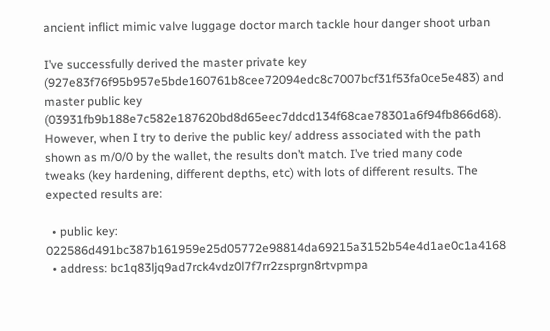ancient inflict mimic valve luggage doctor march tackle hour danger shoot urban

I’ve successfully derived the master private key (927e83f76f95b957e5bde160761b8cee72094edc8c7007bcf31f53fa0ce5e483) and master public key (03931fb9b188e7c582e187620bd8d65eec7ddcd134f68cae78301a6f94fb866d68). However, when I try to derive the public key/ address associated with the path shown as m/0/0 by the wallet, the results don’t match. I’ve tried many code tweaks (key hardening, different depths, etc) with lots of different results. The expected results are:

  • public key: 022586d491bc387b161959e25d05772e98814da69215a3152b54e4d1ae0c1a4168
  • address: bc1q83ljq9ad7rck4vdz0l7f7rr2zsprgn8rtvpmpa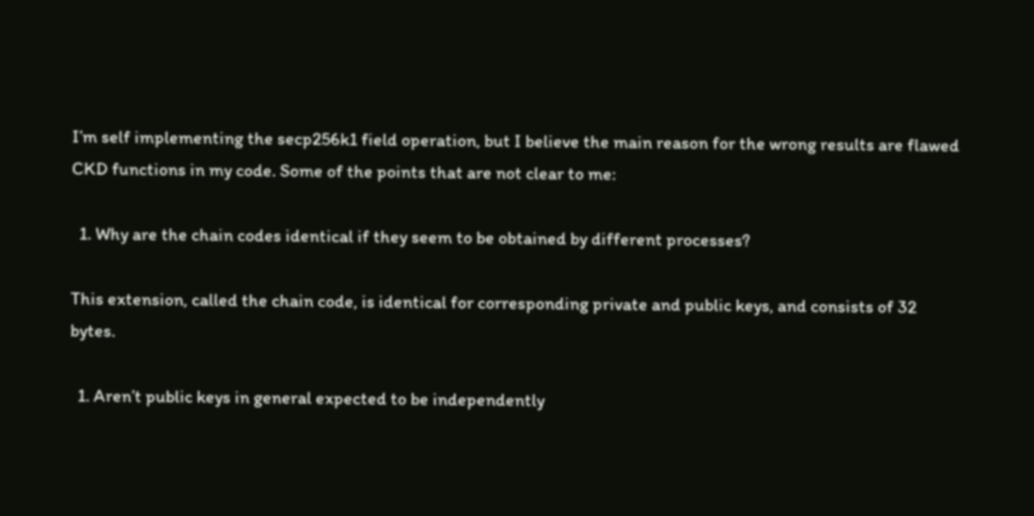I’m self implementing the secp256k1 field operation, but I believe the main reason for the wrong results are flawed CKD functions in my code. Some of the points that are not clear to me:

  1. Why are the chain codes identical if they seem to be obtained by different processes?

This extension, called the chain code, is identical for corresponding private and public keys, and consists of 32 bytes.

  1. Aren’t public keys in general expected to be independently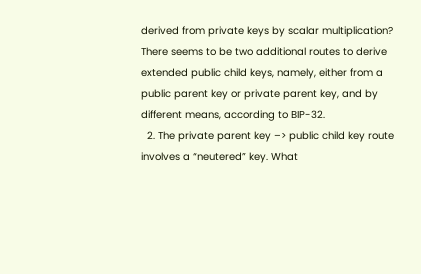derived from private keys by scalar multiplication? There seems to be two additional routes to derive extended public child keys, namely, either from a public parent key or private parent key, and by different means, according to BIP-32.
  2. The private parent key –> public child key route involves a “neutered” key. What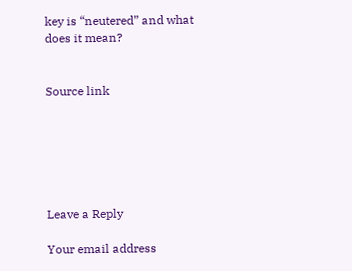key is “neutered” and what does it mean?


Source link






Leave a Reply

Your email address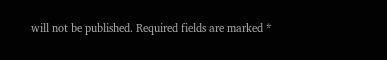will not be published. Required fields are marked *